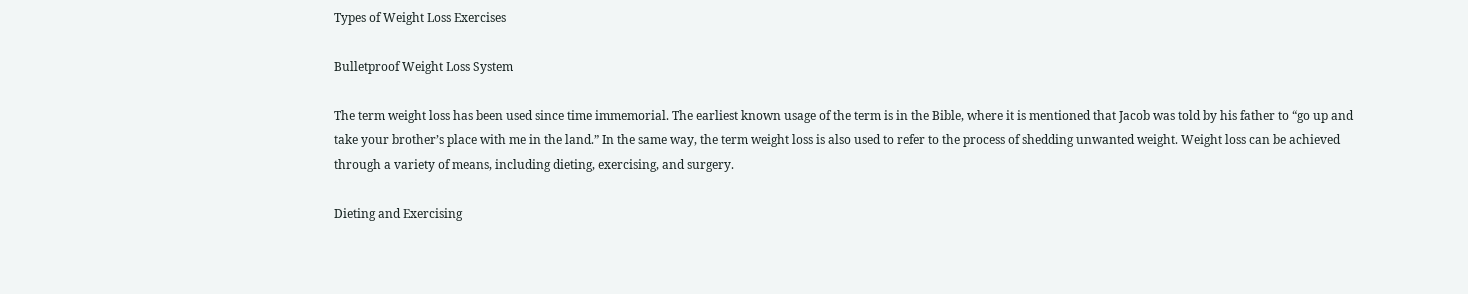Types of Weight Loss Exercises

Bulletproof Weight Loss System

The term weight loss has been used since time immemorial. The earliest known usage of the term is in the Bible, where it is mentioned that Jacob was told by his father to “go up and take your brother’s place with me in the land.” In the same way, the term weight loss is also used to refer to the process of shedding unwanted weight. Weight loss can be achieved through a variety of means, including dieting, exercising, and surgery.

Dieting and Exercising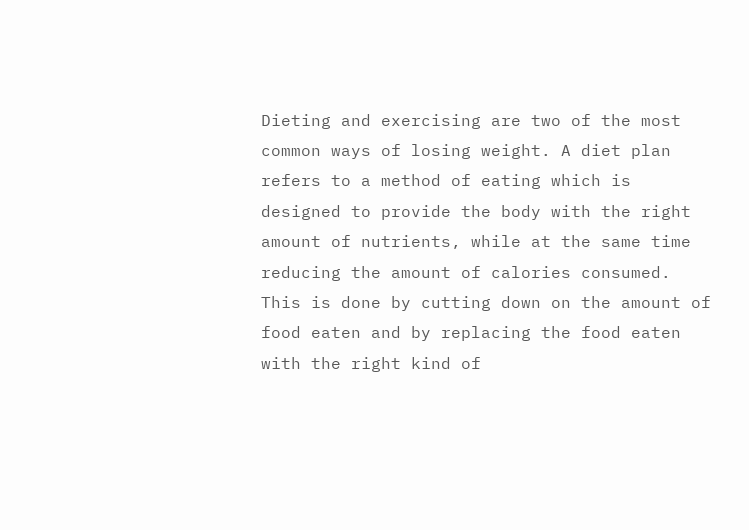Dieting and exercising are two of the most common ways of losing weight. A diet plan refers to a method of eating which is designed to provide the body with the right amount of nutrients, while at the same time reducing the amount of calories consumed. This is done by cutting down on the amount of food eaten and by replacing the food eaten with the right kind of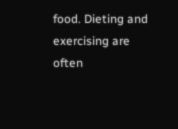food. Dieting and exercising are often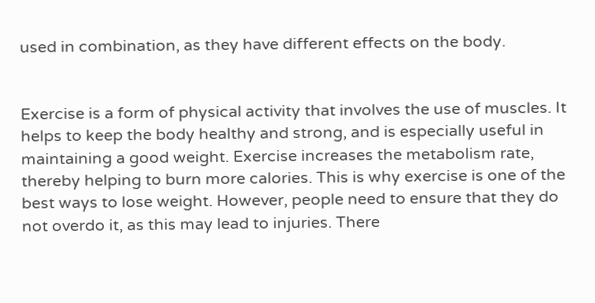used in combination, as they have different effects on the body.


Exercise is a form of physical activity that involves the use of muscles. It helps to keep the body healthy and strong, and is especially useful in maintaining a good weight. Exercise increases the metabolism rate, thereby helping to burn more calories. This is why exercise is one of the best ways to lose weight. However, people need to ensure that they do not overdo it, as this may lead to injuries. There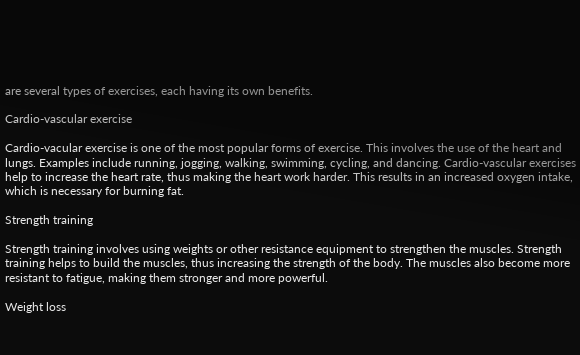are several types of exercises, each having its own benefits.

Cardio-vascular exercise

Cardio-vacular exercise is one of the most popular forms of exercise. This involves the use of the heart and lungs. Examples include running, jogging, walking, swimming, cycling, and dancing. Cardio-vascular exercises help to increase the heart rate, thus making the heart work harder. This results in an increased oxygen intake, which is necessary for burning fat.

Strength training

Strength training involves using weights or other resistance equipment to strengthen the muscles. Strength training helps to build the muscles, thus increasing the strength of the body. The muscles also become more resistant to fatigue, making them stronger and more powerful.

Weight loss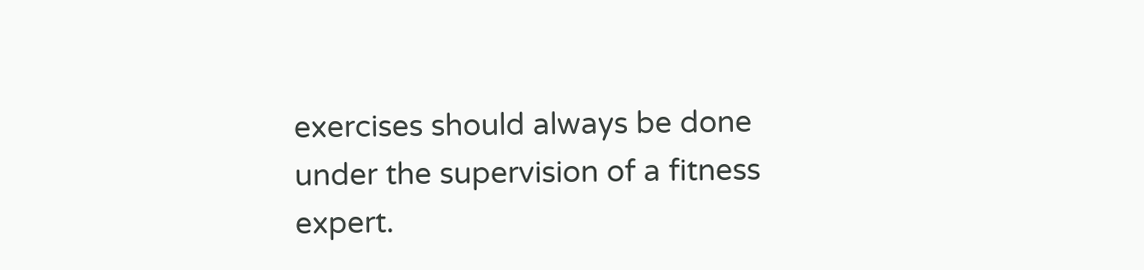exercises should always be done under the supervision of a fitness expert.